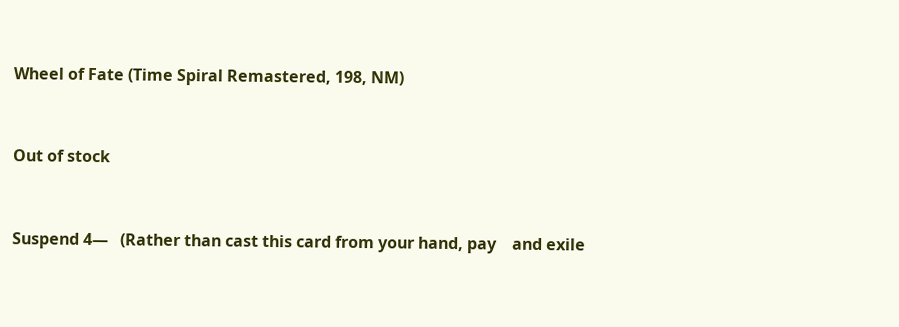Wheel of Fate (Time Spiral Remastered, 198, NM)


Out of stock


Suspend 4—   (Rather than cast this card from your hand, pay    and exile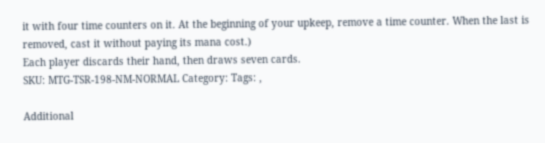it with four time counters on it. At the beginning of your upkeep, remove a time counter. When the last is removed, cast it without paying its mana cost.)
Each player discards their hand, then draws seven cards.
SKU: MTG-TSR-198-NM-NORMAL Category: Tags: ,

Additional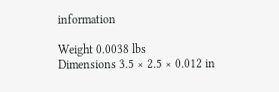information

Weight 0.0038 lbs
Dimensions 3.5 × 2.5 × 0.012 in